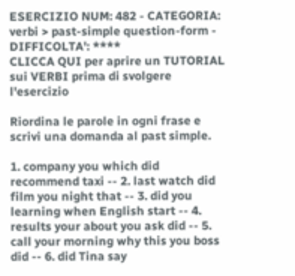ESERCIZIO NUM: 482 - CATEGORIA: verbi > past-simple question-form - DIFFICOLTA': ****
CLICCA QUI per aprire un TUTORIAL sui VERBI prima di svolgere l'esercizio

Riordina le parole in ogni frase e scrivi una domanda al past simple.

1. company you which did recommend taxi -- 2. last watch did film you night that -- 3. did you learning when English start -- 4. results your about you ask did -- 5. call your morning why this you boss did -- 6. did Tina say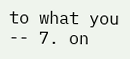to what you -- 7. on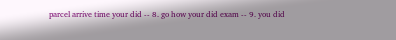parcel arrive time your did -- 8. go how your did exam -- 9. you did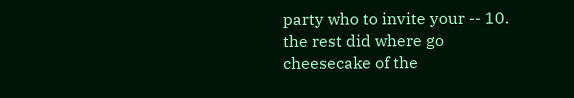party who to invite your -- 10. the rest did where go cheesecake of the